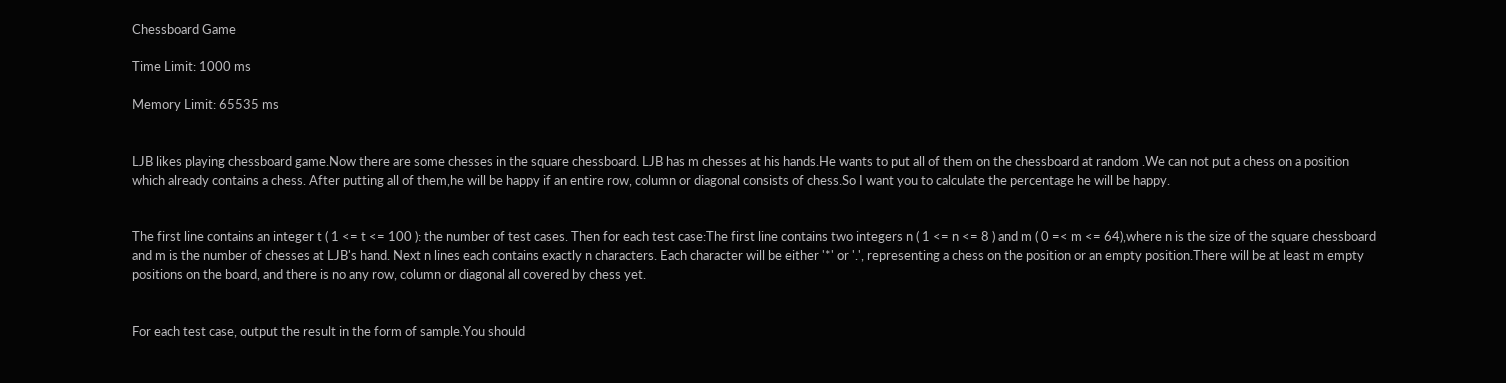Chessboard Game

Time Limit: 1000 ms

Memory Limit: 65535 ms


LJB likes playing chessboard game.Now there are some chesses in the square chessboard. LJB has m chesses at his hands.He wants to put all of them on the chessboard at random .We can not put a chess on a position which already contains a chess. After putting all of them,he will be happy if an entire row, column or diagonal consists of chess.So I want you to calculate the percentage he will be happy.


The first line contains an integer t ( 1 <= t <= 100 ): the number of test cases. Then for each test case:The first line contains two integers n ( 1 <= n <= 8 ) and m ( 0 =< m <= 64),where n is the size of the square chessboard and m is the number of chesses at LJB's hand. Next n lines each contains exactly n characters. Each character will be either '*' or '.', representing a chess on the position or an empty position.There will be at least m empty positions on the board, and there is no any row, column or diagonal all covered by chess yet.


For each test case, output the result in the form of sample.You should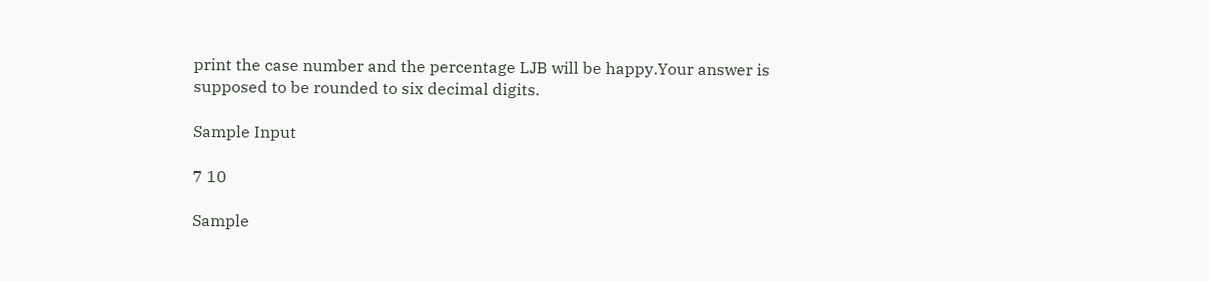print the case number and the percentage LJB will be happy.Your answer is supposed to be rounded to six decimal digits.

Sample Input

7 10

Sample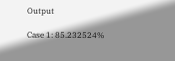Output

Case 1: 85.232524%